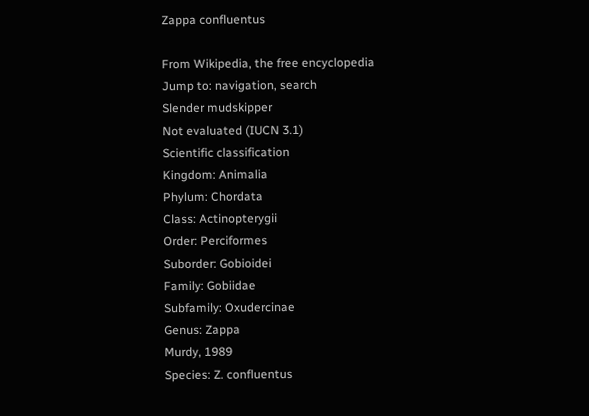Zappa confluentus

From Wikipedia, the free encyclopedia
Jump to: navigation, search
Slender mudskipper
Not evaluated (IUCN 3.1)
Scientific classification
Kingdom: Animalia
Phylum: Chordata
Class: Actinopterygii
Order: Perciformes
Suborder: Gobioidei
Family: Gobiidae
Subfamily: Oxudercinae
Genus: Zappa
Murdy, 1989
Species: Z. confluentus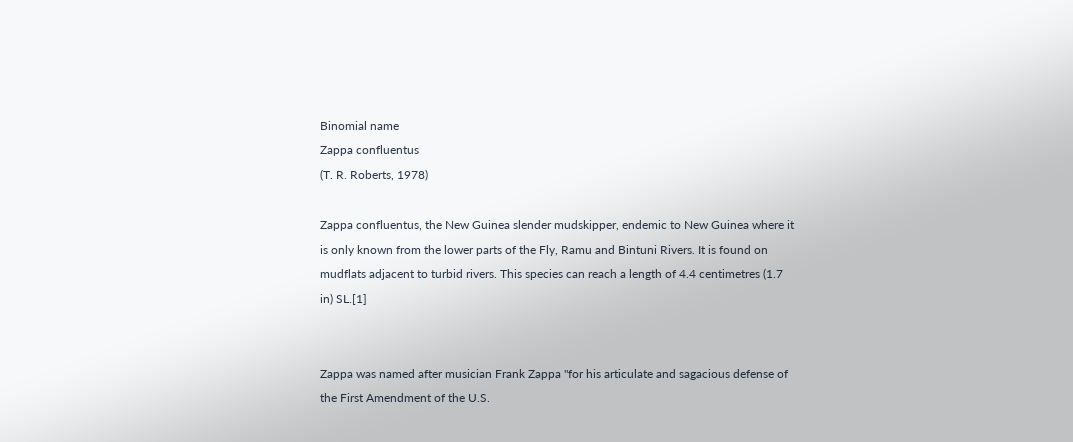Binomial name
Zappa confluentus
(T. R. Roberts, 1978)

Zappa confluentus, the New Guinea slender mudskipper, endemic to New Guinea where it is only known from the lower parts of the Fly, Ramu and Bintuni Rivers. It is found on mudflats adjacent to turbid rivers. This species can reach a length of 4.4 centimetres (1.7 in) SL.[1]


Zappa was named after musician Frank Zappa "for his articulate and sagacious defense of the First Amendment of the U.S.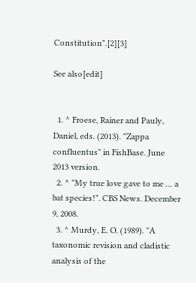Constitution".[2][3]

See also[edit]


  1. ^ Froese, Rainer and Pauly, Daniel, eds. (2013). "Zappa confluentus" in FishBase. June 2013 version.
  2. ^ "My true love gave to me … a bat species!". CBS News. December 9, 2008.
  3. ^ Murdy, E. O. (1989). "A taxonomic revision and cladistic analysis of the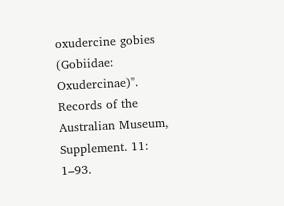oxudercine gobies (Gobiidae: Oxudercinae)". Records of the Australian Museum, Supplement. 11: 1–93.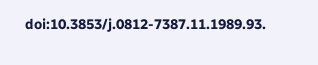doi:10.3853/j.0812-7387.11.1989.93.